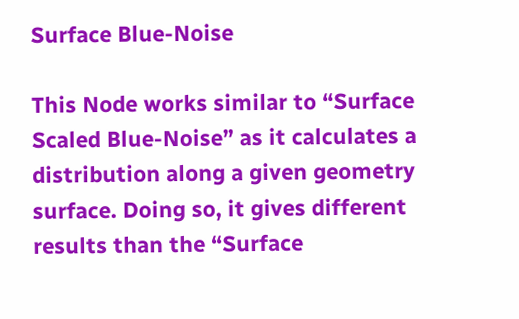Surface Blue-Noise

This Node works similar to “Surface Scaled Blue-Noise” as it calculates a distribution along a given geometry surface. Doing so, it gives different results than the “Surface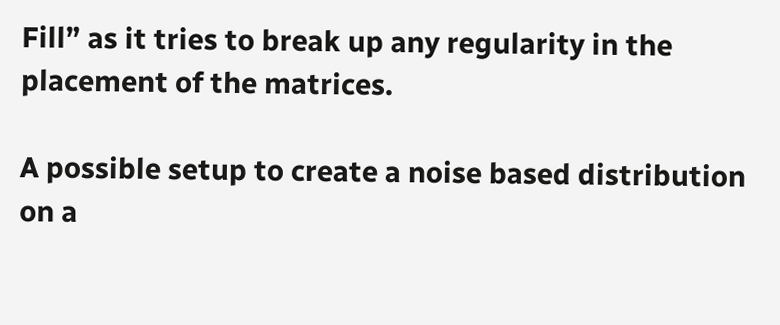Fill” as it tries to break up any regularity in the placement of the matrices.

A possible setup to create a noise based distribution on a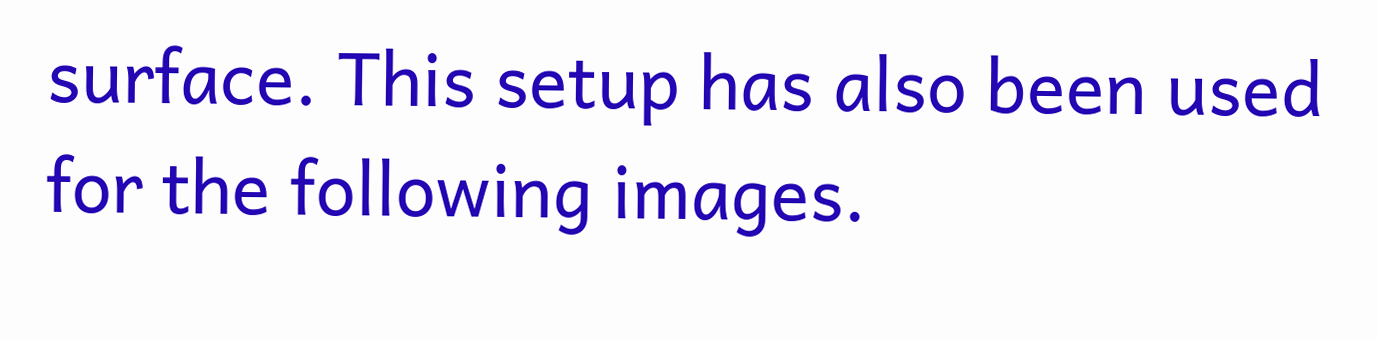surface. This setup has also been used for the following images.